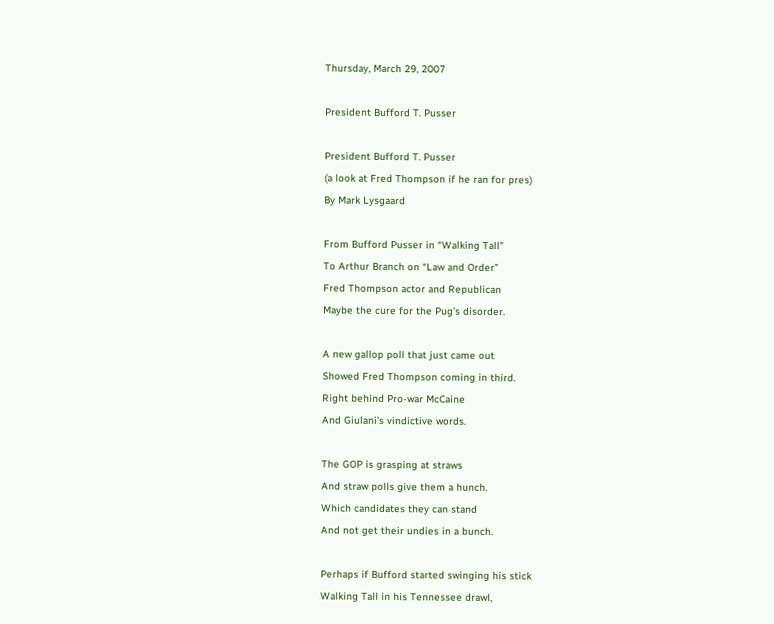Thursday, March 29, 2007

President Bufford T. Pusser

President Bufford T. Pusser
(a look at Fred Thompson if he ran for pres)
By Mark Lysgaard

From Bufford Pusser in “Walking Tall”
To Arthur Branch on “Law and Order”
Fred Thompson actor and Republican
Maybe the cure for the Pug’s disorder.

A new gallop poll that just came out
Showed Fred Thompson coming in third.
Right behind Pro-war McCaine
And Giulani’s vindictive words.

The GOP is grasping at straws
And straw polls give them a hunch.
Which candidates they can stand
And not get their undies in a bunch.

Perhaps if Bufford started swinging his stick
Walking Tall in his Tennessee drawl,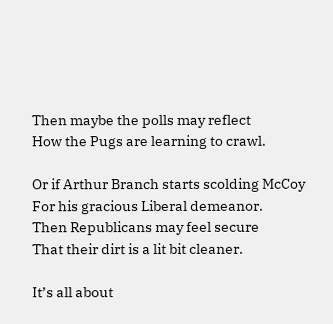Then maybe the polls may reflect
How the Pugs are learning to crawl.

Or if Arthur Branch starts scolding McCoy
For his gracious Liberal demeanor.
Then Republicans may feel secure
That their dirt is a lit bit cleaner.

It’s all about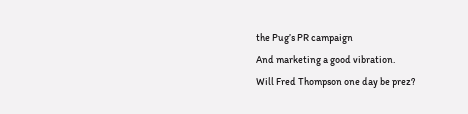the Pug’s PR campaign
And marketing a good vibration.
Will Fred Thompson one day be prez?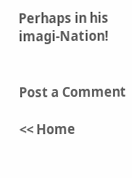Perhaps in his imagi-Nation!


Post a Comment

<< Home